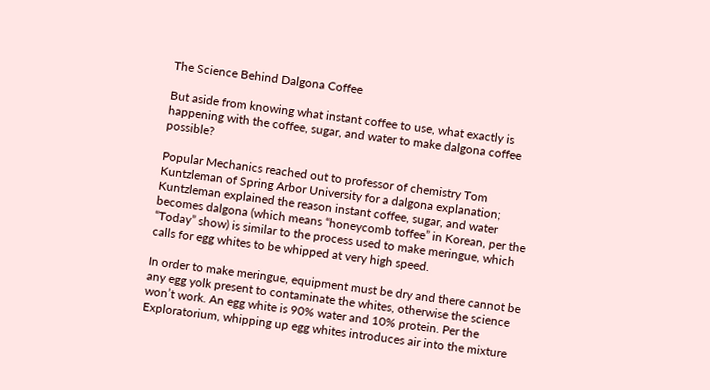The Science Behind Dalgona Coffee

But aside from knowing what instant coffee to use, what exactly is happening with the coffee, sugar, and water to make dalgona coffee possible?

Popular Mechanics reached out to professor of chemistry Tom Kuntzleman of Spring Arbor University for a dalgona explanation; Kuntzleman explained the reason instant coffee, sugar, and water becomes dalgona (which means “honeycomb toffee” in Korean, per the “Today” show) is similar to the process used to make meringue, which calls for egg whites to be whipped at very high speed.

In order to make meringue, equipment must be dry and there cannot be any egg yolk present to contaminate the whites, otherwise the science won’t work. An egg white is 90% water and 10% protein. Per the Exploratorium, whipping up egg whites introduces air into the mixture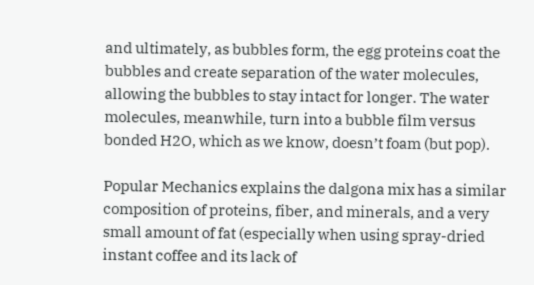and ultimately, as bubbles form, the egg proteins coat the bubbles and create separation of the water molecules, allowing the bubbles to stay intact for longer. The water molecules, meanwhile, turn into a bubble film versus bonded H2O, which as we know, doesn’t foam (but pop).

Popular Mechanics explains the dalgona mix has a similar composition of proteins, fiber, and minerals, and a very small amount of fat (especially when using spray-dried instant coffee and its lack of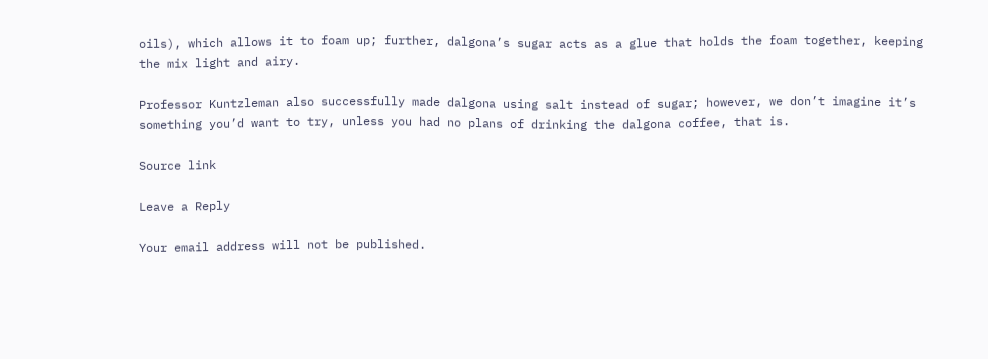oils), which allows it to foam up; further, dalgona’s sugar acts as a glue that holds the foam together, keeping the mix light and airy.

Professor Kuntzleman also successfully made dalgona using salt instead of sugar; however, we don’t imagine it’s something you’d want to try, unless you had no plans of drinking the dalgona coffee, that is.

Source link

Leave a Reply

Your email address will not be published.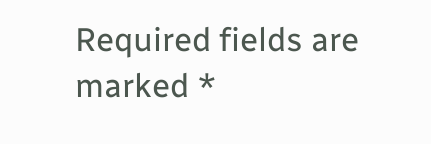Required fields are marked *